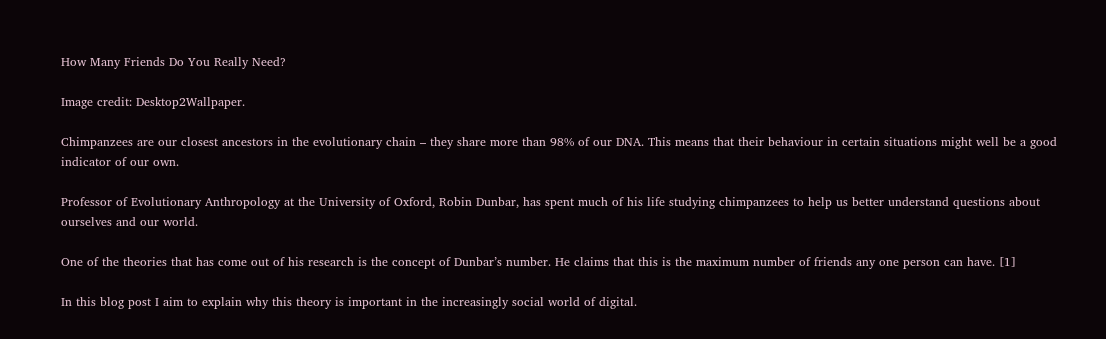How Many Friends Do You Really Need?

Image credit: Desktop2Wallpaper.

Chimpanzees are our closest ancestors in the evolutionary chain – they share more than 98% of our DNA. This means that their behaviour in certain situations might well be a good indicator of our own.

Professor of Evolutionary Anthropology at the University of Oxford, Robin Dunbar, has spent much of his life studying chimpanzees to help us better understand questions about ourselves and our world.

One of the theories that has come out of his research is the concept of Dunbar’s number. He claims that this is the maximum number of friends any one person can have. [1]

In this blog post I aim to explain why this theory is important in the increasingly social world of digital.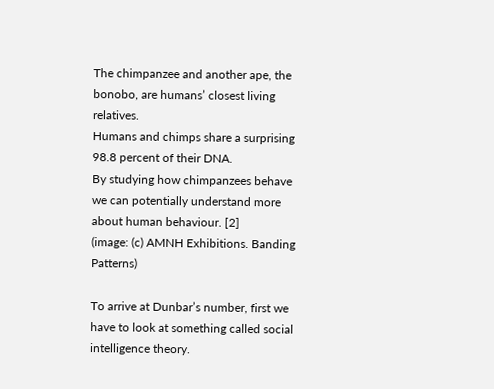The chimpanzee and another ape, the bonobo, are humans’ closest living relatives.
Humans and chimps share a surprising 98.8 percent of their DNA.
By studying how chimpanzees behave we can potentially understand more about human behaviour. [2]
(image: (c) AMNH Exhibitions. Banding Patterns)

To arrive at Dunbar’s number, first we have to look at something called social intelligence theory.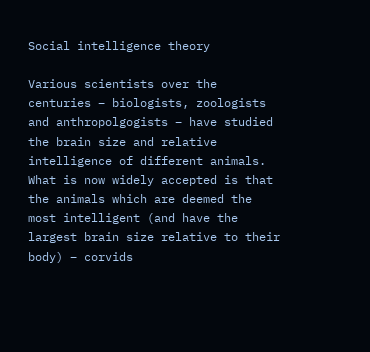Social intelligence theory

Various scientists over the centuries – biologists, zoologists and anthropolgogists – have studied the brain size and relative intelligence of different animals. What is now widely accepted is that the animals which are deemed the most intelligent (and have the largest brain size relative to their body) – corvids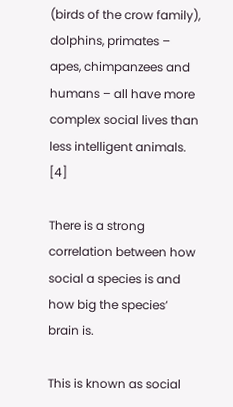(birds of the crow family), dolphins, primates – apes, chimpanzees and humans – all have more complex social lives than less intelligent animals. [4]

There is a strong correlation between how social a species is and how big the species’ brain is.

This is known as social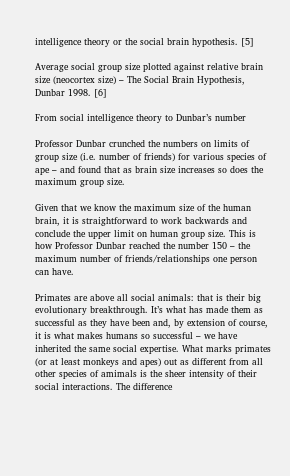intelligence theory or the social brain hypothesis. [5]

Average social group size plotted against relative brain size (neocortex size) – The Social Brain Hypothesis, Dunbar 1998. [6]

From social intelligence theory to Dunbar’s number

Professor Dunbar crunched the numbers on limits of group size (i.e. number of friends) for various species of ape – and found that as brain size increases so does the maximum group size.

Given that we know the maximum size of the human brain, it is straightforward to work backwards and conclude the upper limit on human group size. This is how Professor Dunbar reached the number 150 – the maximum number of friends/relationships one person can have.

Primates are above all social animals: that is their big evolutionary breakthrough. It’s what has made them as successful as they have been and, by extension of course, it is what makes humans so successful – we have inherited the same social expertise. What marks primates (or at least monkeys and apes) out as different from all other species of amimals is the sheer intensity of their social interactions. The difference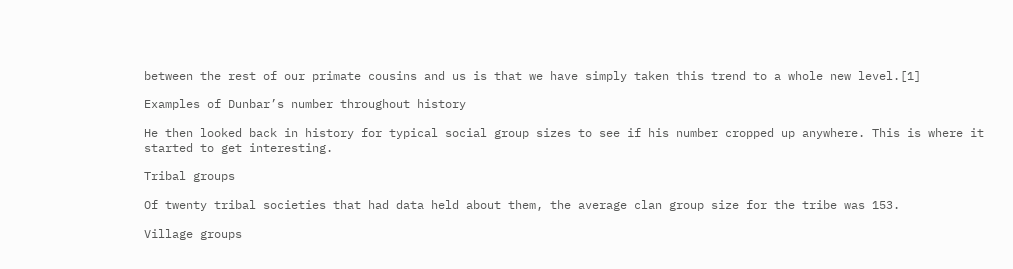between the rest of our primate cousins and us is that we have simply taken this trend to a whole new level.[1]

Examples of Dunbar’s number throughout history

He then looked back in history for typical social group sizes to see if his number cropped up anywhere. This is where it started to get interesting.

Tribal groups

Of twenty tribal societies that had data held about them, the average clan group size for the tribe was 153.

Village groups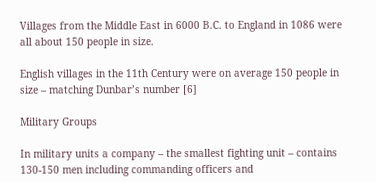Villages from the Middle East in 6000 B.C. to England in 1086 were all about 150 people in size.

English villages in the 11th Century were on average 150 people in size – matching Dunbar’s number [6]

Military Groups

In military units a company – the smallest fighting unit – contains 130-150 men including commanding officers and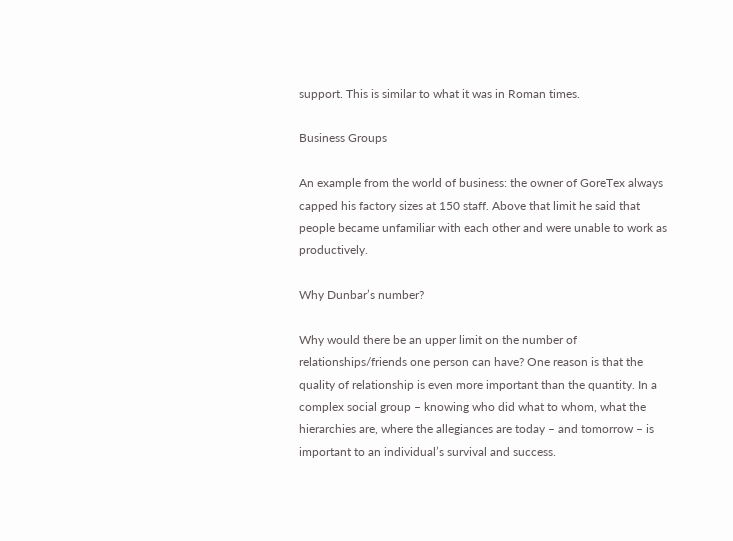support. This is similar to what it was in Roman times.

Business Groups

An example from the world of business: the owner of GoreTex always capped his factory sizes at 150 staff. Above that limit he said that people became unfamiliar with each other and were unable to work as productively.

Why Dunbar’s number?

Why would there be an upper limit on the number of relationships/friends one person can have? One reason is that the quality of relationship is even more important than the quantity. In a complex social group – knowing who did what to whom, what the hierarchies are, where the allegiances are today – and tomorrow – is important to an individual’s survival and success.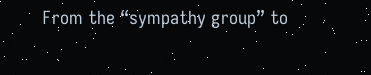From the “sympathy group” to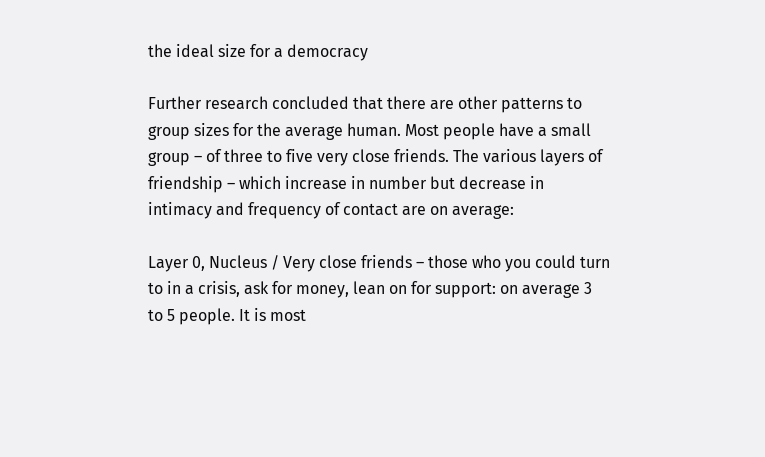the ideal size for a democracy

Further research concluded that there are other patterns to group sizes for the average human. Most people have a small group – of three to five very close friends. The various layers of friendship – which increase in number but decrease in intimacy and frequency of contact are on average:

Layer 0, Nucleus / Very close friends – those who you could turn to in a crisis, ask for money, lean on for support: on average 3 to 5 people. It is most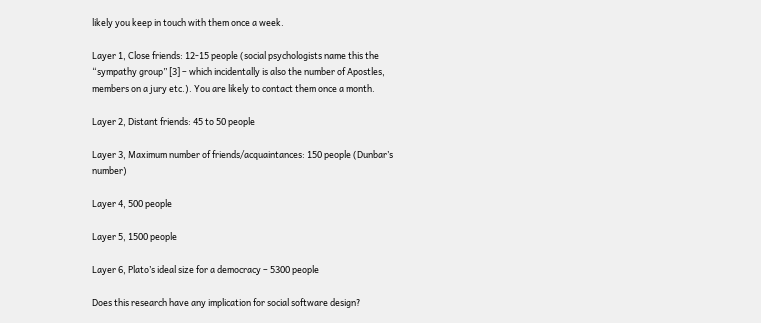likely you keep in touch with them once a week.

Layer 1, Close friends: 12-15 people (social psychologists name this the “sympathy group” [3] – which incidentally is also the number of Apostles, members on a jury etc.). You are likely to contact them once a month.

Layer 2, Distant friends: 45 to 50 people

Layer 3, Maximum number of friends/acquaintances: 150 people (Dunbar’s number)

Layer 4, 500 people

Layer 5, 1500 people

Layer 6, Plato’s ideal size for a democracy – 5300 people

Does this research have any implication for social software design?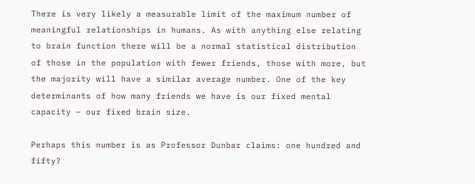There is very likely a measurable limit of the maximum number of meaningful relationships in humans. As with anything else relating to brain function there will be a normal statistical distribution of those in the population with fewer friends, those with more, but the majority will have a similar average number. One of the key determinants of how many friends we have is our fixed mental capacity – our fixed brain size.

Perhaps this number is as Professor Dunbar claims: one hundred and fifty?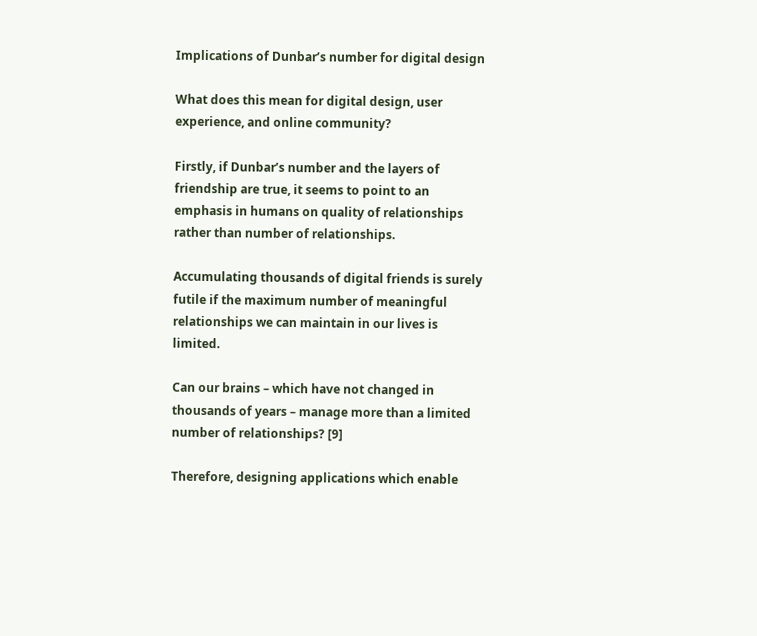Implications of Dunbar’s number for digital design

What does this mean for digital design, user experience, and online community?

Firstly, if Dunbar’s number and the layers of friendship are true, it seems to point to an emphasis in humans on quality of relationships rather than number of relationships.

Accumulating thousands of digital friends is surely futile if the maximum number of meaningful relationships we can maintain in our lives is limited.

Can our brains – which have not changed in thousands of years – manage more than a limited number of relationships? [9]

Therefore, designing applications which enable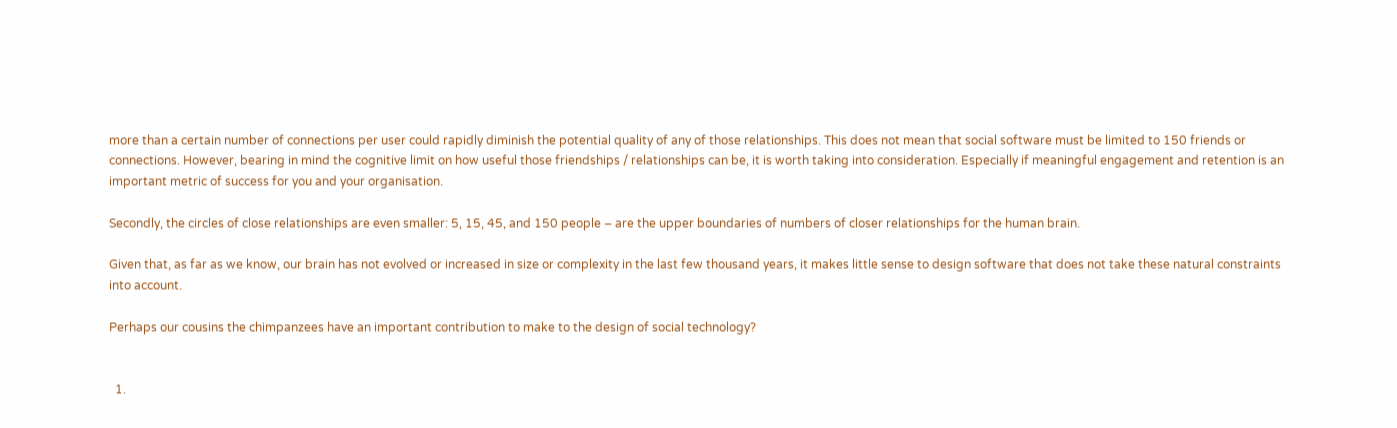more than a certain number of connections per user could rapidly diminish the potential quality of any of those relationships. This does not mean that social software must be limited to 150 friends or connections. However, bearing in mind the cognitive limit on how useful those friendships / relationships can be, it is worth taking into consideration. Especially if meaningful engagement and retention is an important metric of success for you and your organisation.

Secondly, the circles of close relationships are even smaller: 5, 15, 45, and 150 people – are the upper boundaries of numbers of closer relationships for the human brain.

Given that, as far as we know, our brain has not evolved or increased in size or complexity in the last few thousand years, it makes little sense to design software that does not take these natural constraints into account.

Perhaps our cousins the chimpanzees have an important contribution to make to the design of social technology?


  1.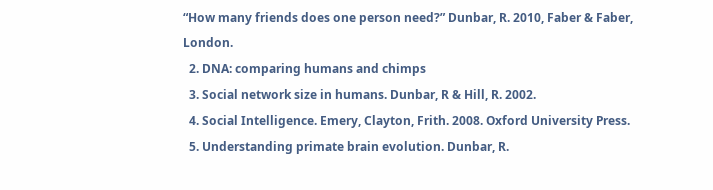“How many friends does one person need?” Dunbar, R. 2010, Faber & Faber, London.
  2. DNA: comparing humans and chimps
  3. Social network size in humans. Dunbar, R & Hill, R. 2002.
  4. Social Intelligence. Emery, Clayton, Frith. 2008. Oxford University Press.
  5. Understanding primate brain evolution. Dunbar, R.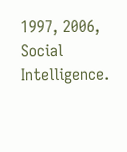1997, 2006, Social Intelligence.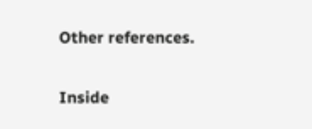Other references.

Inside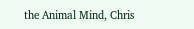the Animal Mind, Chris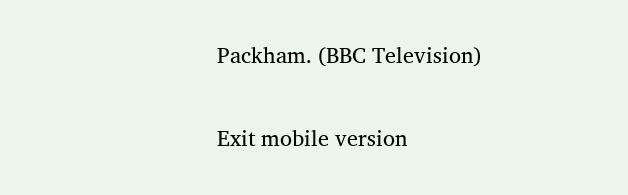Packham. (BBC Television)

Exit mobile version